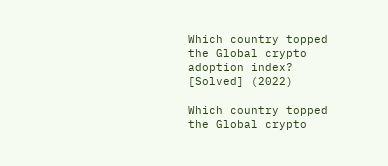Which country topped the Global crypto adoption index? [Solved] (2022)

Which country topped the Global crypto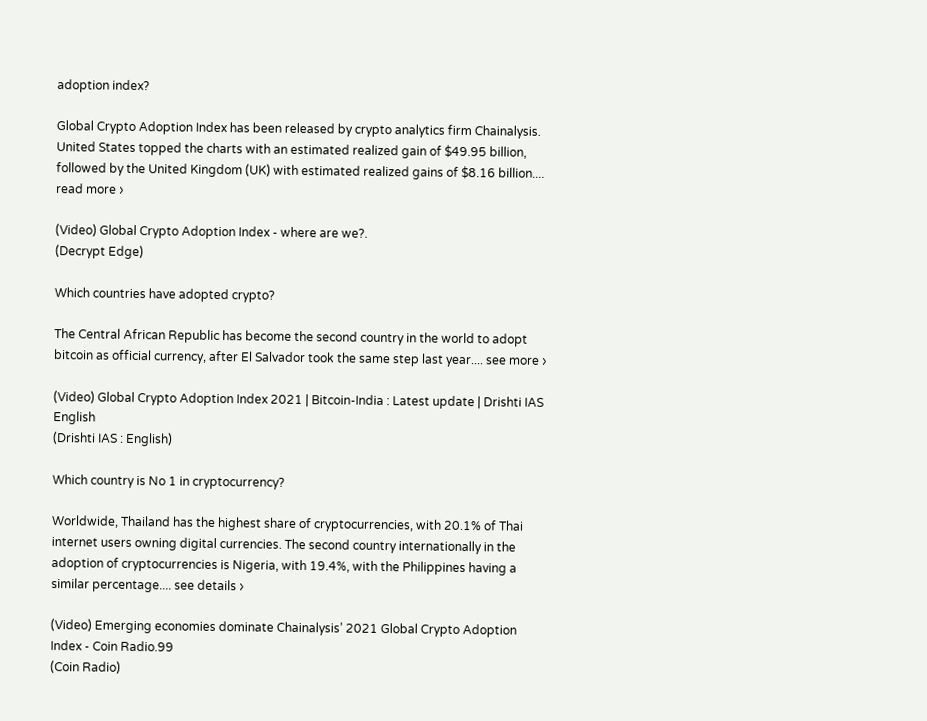adoption index?

Global Crypto Adoption Index has been released by crypto analytics firm Chainalysis. United States topped the charts with an estimated realized gain of $49.95 billion, followed by the United Kingdom (UK) with estimated realized gains of $8.16 billion.... read more ›

(Video) Global Crypto Adoption Index - where are we?.
(Decrypt Edge)

Which countries have adopted crypto?

The Central African Republic has become the second country in the world to adopt bitcoin as official currency, after El Salvador took the same step last year.... see more ›

(Video) Global Crypto Adoption Index 2021 | Bitcoin-India : Latest update | Drishti IAS English
(Drishti IAS : English)

Which country is No 1 in cryptocurrency?

Worldwide, Thailand has the highest share of cryptocurrencies, with 20.1% of Thai internet users owning digital currencies. The second country internationally in the adoption of cryptocurrencies is Nigeria, with 19.4%, with the Philippines having a similar percentage.... see details ›

(Video) Emerging economies dominate Chainalysis’ 2021 Global Crypto Adoption Index - Coin Radio.99
(Coin Radio)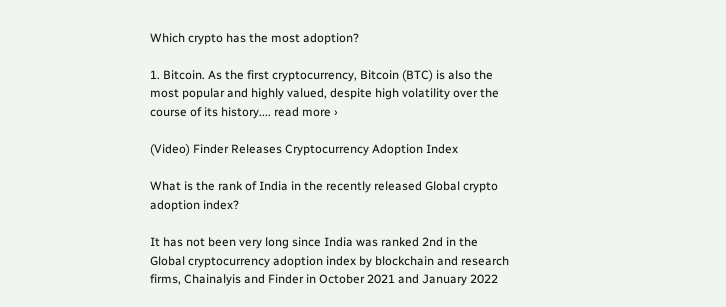Which crypto has the most adoption?

1. Bitcoin. As the first cryptocurrency, Bitcoin (BTC) is also the most popular and highly valued, despite high volatility over the course of its history.... read more ›

(Video) Finder Releases Cryptocurrency Adoption Index

What is the rank of India in the recently released Global crypto adoption index?

It has not been very long since India was ranked 2nd in the Global cryptocurrency adoption index by blockchain and research firms, Chainalyis and Finder in October 2021 and January 2022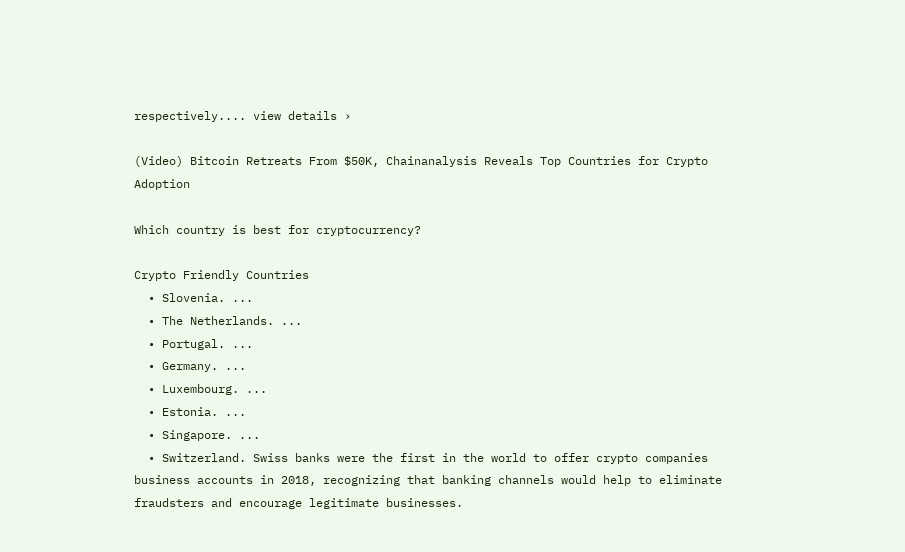respectively.... view details ›

(Video) Bitcoin Retreats From $50K, Chainanalysis Reveals Top Countries for Crypto Adoption

Which country is best for cryptocurrency?

Crypto Friendly Countries
  • Slovenia. ...
  • The Netherlands. ...
  • Portugal. ...
  • Germany. ...
  • Luxembourg. ...
  • Estonia. ...
  • Singapore. ...
  • Switzerland. Swiss banks were the first in the world to offer crypto companies business accounts in 2018, recognizing that banking channels would help to eliminate fraudsters and encourage legitimate businesses.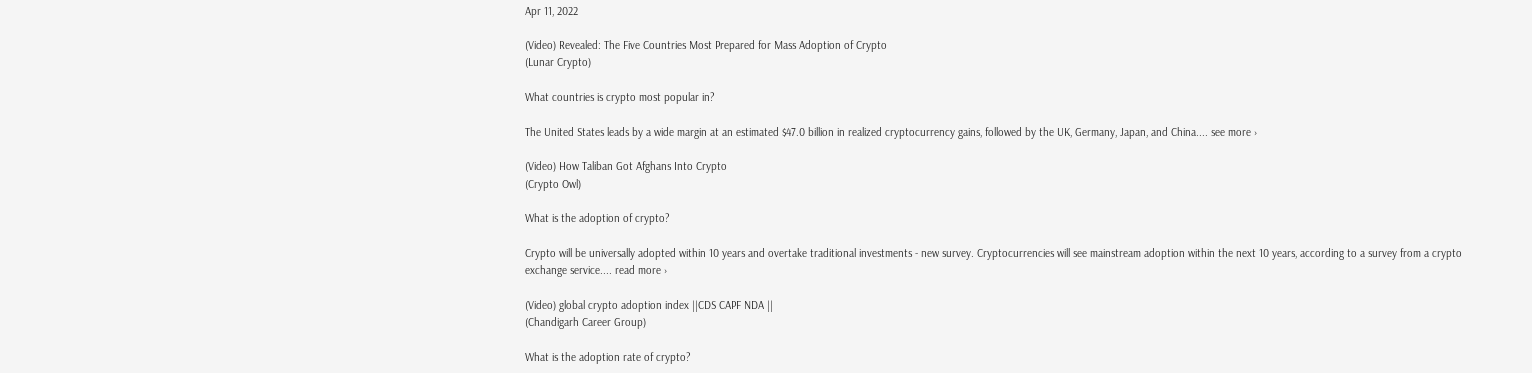Apr 11, 2022

(Video) Revealed: The Five Countries Most Prepared for Mass Adoption of Crypto
(Lunar Crypto)

What countries is crypto most popular in?

The United States leads by a wide margin at an estimated $47.0 billion in realized cryptocurrency gains, followed by the UK, Germany, Japan, and China.... see more ›

(Video) How Taliban Got Afghans Into Crypto
(Crypto Owl)

What is the adoption of crypto?

Crypto will be universally adopted within 10 years and overtake traditional investments - new survey. Cryptocurrencies will see mainstream adoption within the next 10 years, according to a survey from a crypto exchange service.... read more ›

(Video) global crypto adoption index ||CDS CAPF NDA ||
(Chandigarh Career Group)

What is the adoption rate of crypto?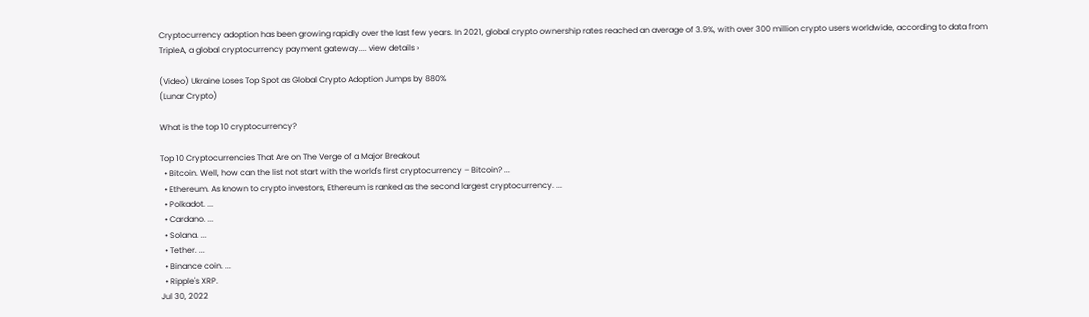Cryptocurrency adoption has been growing rapidly over the last few years. In 2021, global crypto ownership rates reached an average of 3.9%, with over 300 million crypto users worldwide, according to data from TripleA, a global cryptocurrency payment gateway.... view details ›

(Video) Ukraine Loses Top Spot as Global Crypto Adoption Jumps by 880%
(Lunar Crypto)

What is the top 10 cryptocurrency?

Top 10 Cryptocurrencies That Are on The Verge of a Major Breakout
  • Bitcoin. Well, how can the list not start with the world's first cryptocurrency – Bitcoin? ...
  • Ethereum. As known to crypto investors, Ethereum is ranked as the second largest cryptocurrency. ...
  • Polkadot. ...
  • Cardano. ...
  • Solana. ...
  • Tether. ...
  • Binance coin. ...
  • Ripple's XRP.
Jul 30, 2022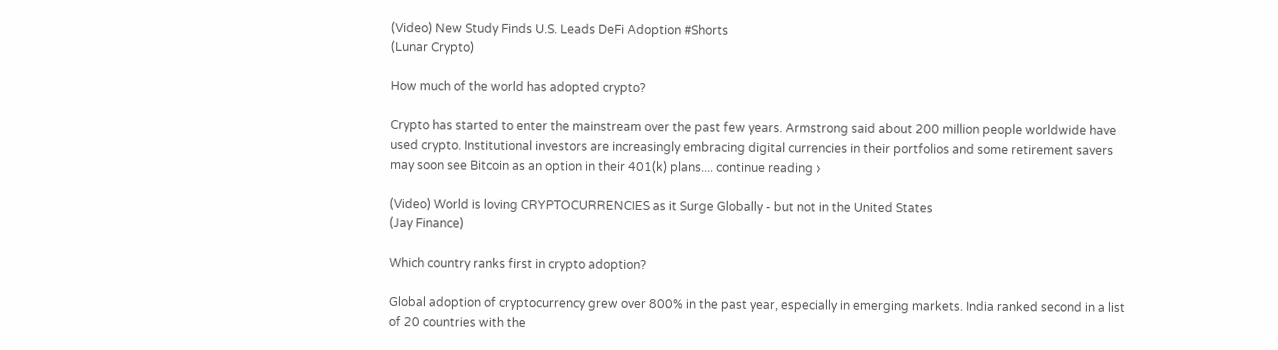(Video) New Study Finds U.S. Leads DeFi Adoption #Shorts
(Lunar Crypto)

How much of the world has adopted crypto?

Crypto has started to enter the mainstream over the past few years. Armstrong said about 200 million people worldwide have used crypto. Institutional investors are increasingly embracing digital currencies in their portfolios and some retirement savers may soon see Bitcoin as an option in their 401(k) plans.... continue reading ›

(Video) World is loving CRYPTOCURRENCIES as it Surge Globally - but not in the United States
(Jay Finance)

Which country ranks first in crypto adoption?

Global adoption of cryptocurrency grew over 800% in the past year, especially in emerging markets. India ranked second in a list of 20 countries with the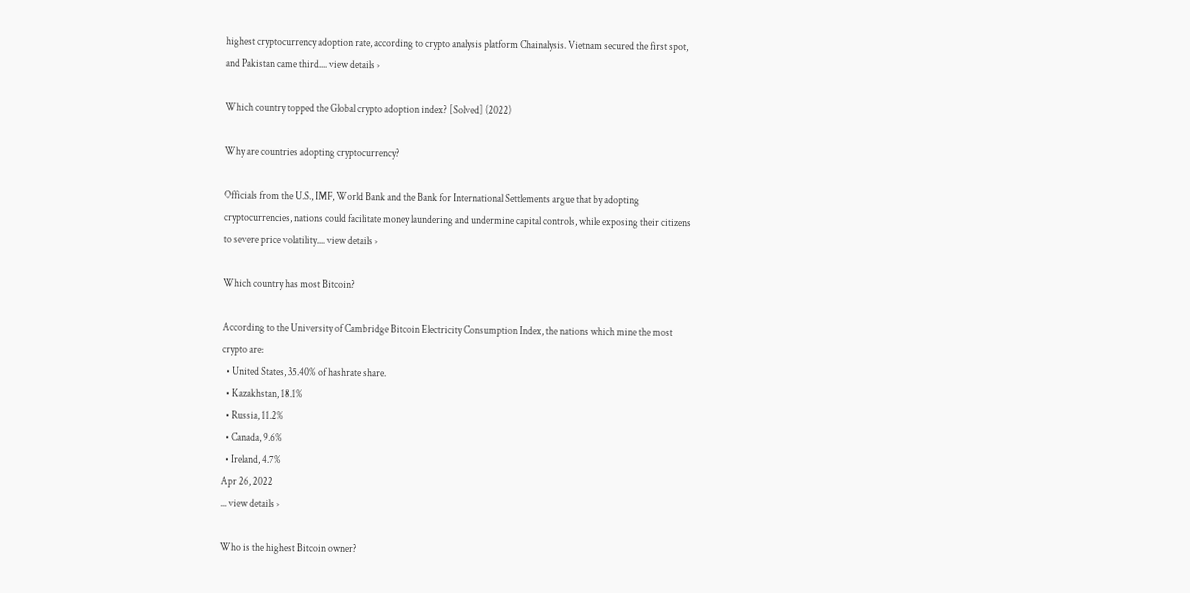highest cryptocurrency adoption rate, according to crypto analysis platform Chainalysis. Vietnam secured the first spot, and Pakistan came third.... view details ›

Which country topped the Global crypto adoption index? [Solved] (2022)

Why are countries adopting cryptocurrency?

Officials from the U.S., IMF, World Bank and the Bank for International Settlements argue that by adopting cryptocurrencies, nations could facilitate money laundering and undermine capital controls, while exposing their citizens to severe price volatility.... view details ›

Which country has most Bitcoin?

According to the University of Cambridge Bitcoin Electricity Consumption Index, the nations which mine the most crypto are:
  • United States, 35.40% of hashrate share.
  • Kazakhstan, 18.1%
  • Russia, 11.2%
  • Canada, 9.6%
  • Ireland, 4.7%
Apr 26, 2022
... view details ›

Who is the highest Bitcoin owner?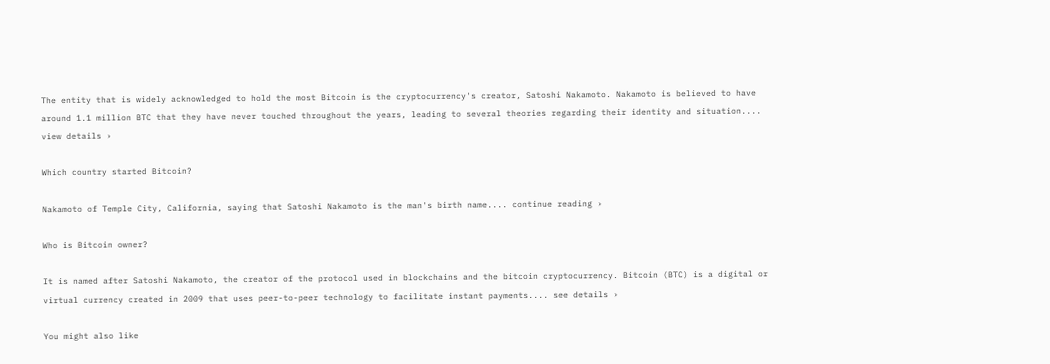The entity that is widely acknowledged to hold the most Bitcoin is the cryptocurrency's creator, Satoshi Nakamoto. Nakamoto is believed to have around 1.1 million BTC that they have never touched throughout the years, leading to several theories regarding their identity and situation.... view details ›

Which country started Bitcoin?

Nakamoto of Temple City, California, saying that Satoshi Nakamoto is the man's birth name.... continue reading ›

Who is Bitcoin owner?

It is named after Satoshi Nakamoto, the creator of the protocol used in blockchains and the bitcoin cryptocurrency. Bitcoin (BTC) is a digital or virtual currency created in 2009 that uses peer-to-peer technology to facilitate instant payments.... see details ›

You might also like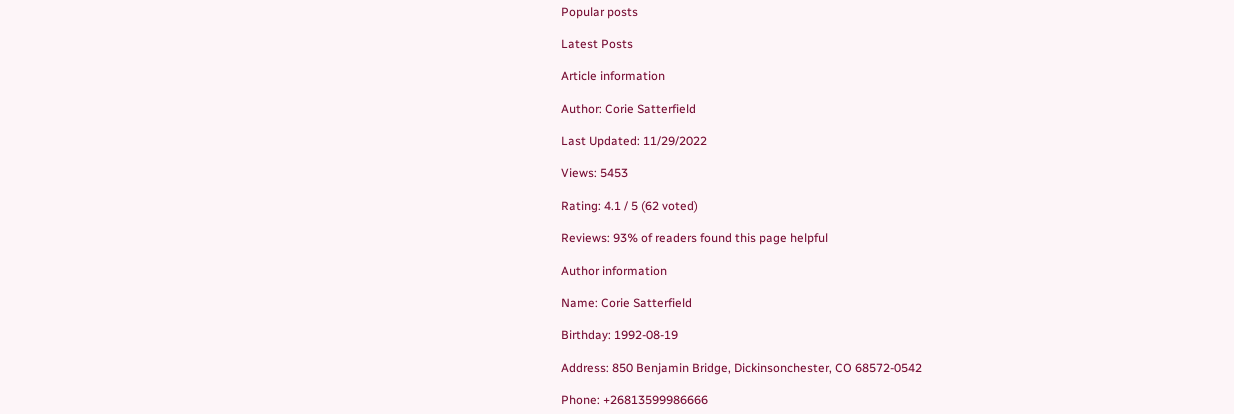Popular posts

Latest Posts

Article information

Author: Corie Satterfield

Last Updated: 11/29/2022

Views: 5453

Rating: 4.1 / 5 (62 voted)

Reviews: 93% of readers found this page helpful

Author information

Name: Corie Satterfield

Birthday: 1992-08-19

Address: 850 Benjamin Bridge, Dickinsonchester, CO 68572-0542

Phone: +26813599986666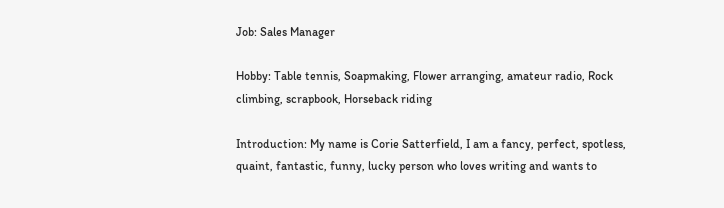Job: Sales Manager

Hobby: Table tennis, Soapmaking, Flower arranging, amateur radio, Rock climbing, scrapbook, Horseback riding

Introduction: My name is Corie Satterfield, I am a fancy, perfect, spotless, quaint, fantastic, funny, lucky person who loves writing and wants to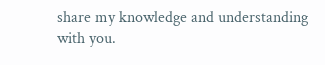share my knowledge and understanding with you.